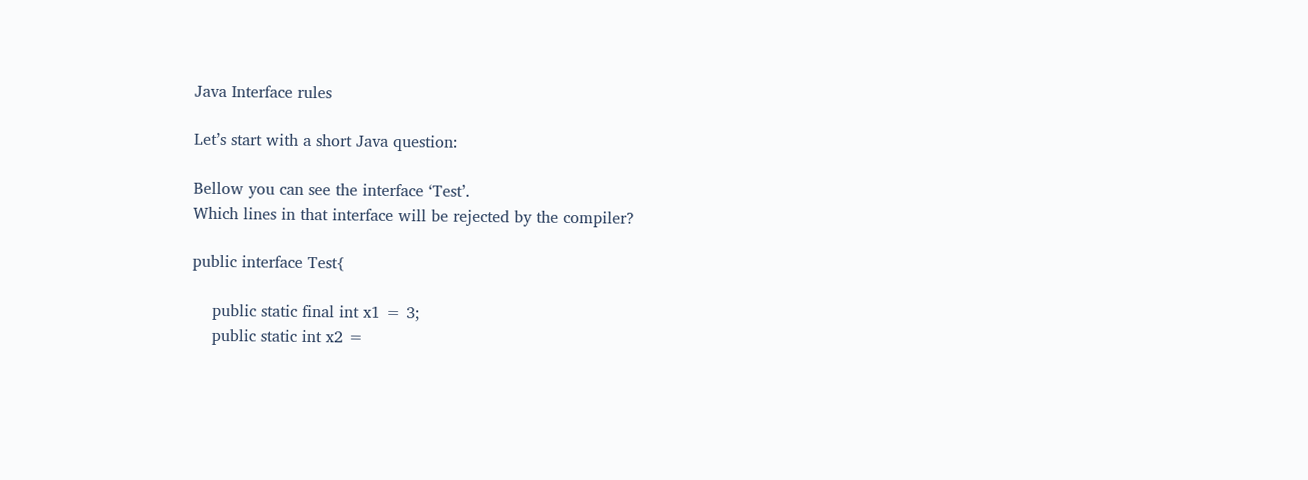Java Interface rules

Let’s start with a short Java question:

Bellow you can see the interface ‘Test’.
Which lines in that interface will be rejected by the compiler?

public interface Test{

    public static final int x1 = 3;
    public static int x2 =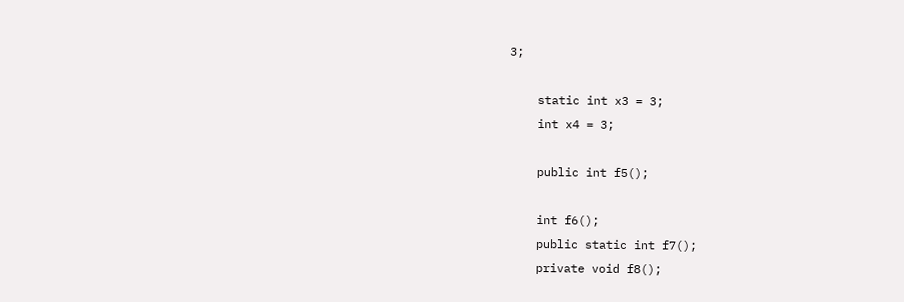3;

    static int x3 = 3;
    int x4 = 3;

    public int f5();

    int f6();
    public static int f7();
    private void f8();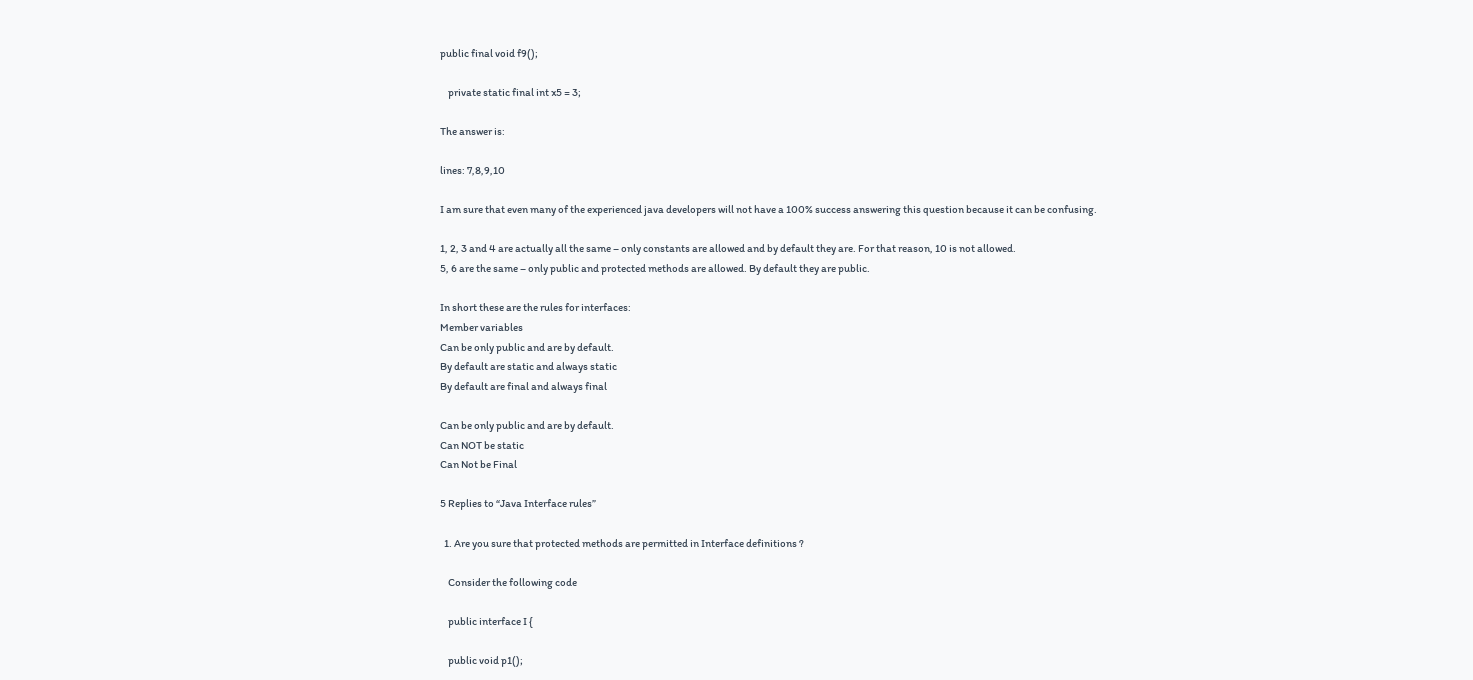public final void f9();

    private static final int x5 = 3;

The answer is:

lines: 7,8,9,10

I am sure that even many of the experienced java developers will not have a 100% success answering this question because it can be confusing.

1, 2, 3 and 4 are actually all the same – only constants are allowed and by default they are. For that reason, 10 is not allowed.
5, 6 are the same – only public and protected methods are allowed. By default they are public.

In short these are the rules for interfaces:
Member variables
Can be only public and are by default.
By default are static and always static
By default are final and always final

Can be only public and are by default.
Can NOT be static
Can Not be Final

5 Replies to “Java Interface rules”

  1. Are you sure that protected methods are permitted in Interface definitions ?

    Consider the following code

    public interface I {

    public void p1();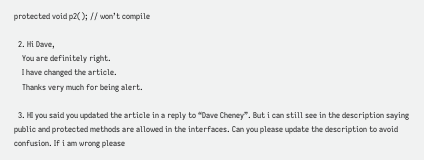protected void p2(); // won’t compile

  2. Hi Dave,
    You are definitely right.
    I have changed the article.
    Thanks very much for being alert.

  3. HI you said you updated the article in a reply to “Dave Cheney”. But i can still see in the description saying public and protected methods are allowed in the interfaces. Can you please update the description to avoid confusion. If i am wrong please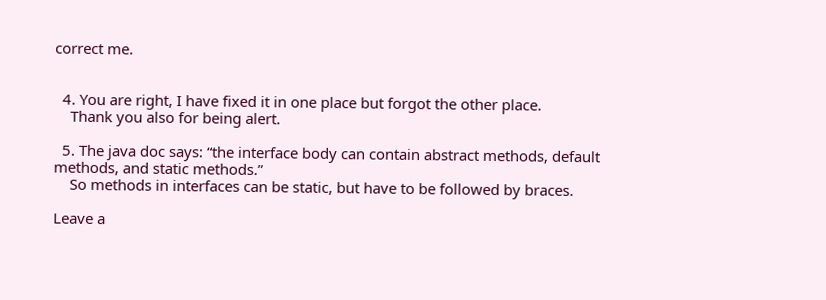correct me.


  4. You are right, I have fixed it in one place but forgot the other place.
    Thank you also for being alert.

  5. The java doc says: “the interface body can contain abstract methods, default methods, and static methods.”
    So methods in interfaces can be static, but have to be followed by braces.

Leave a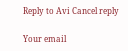Reply to Avi Cancel reply

Your email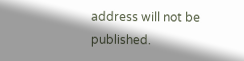address will not be published.